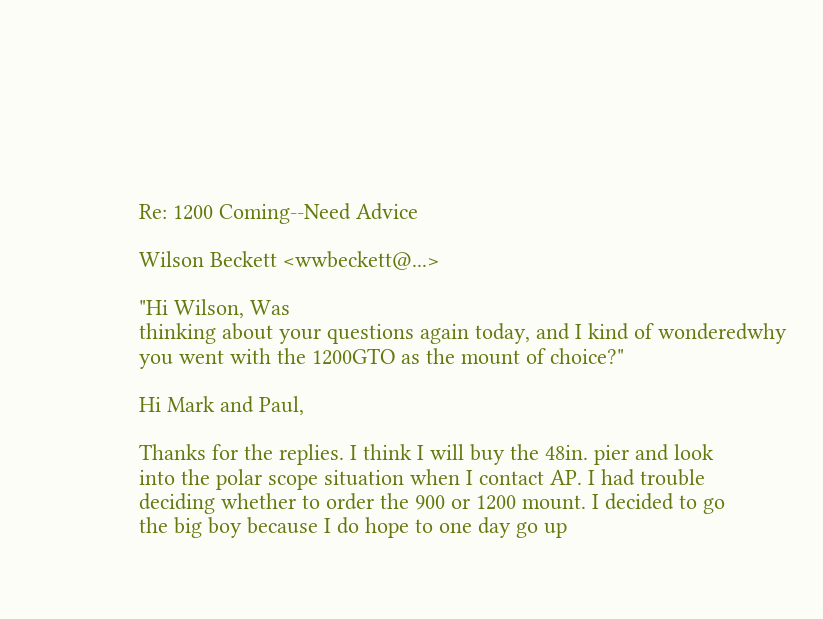Re: 1200 Coming--Need Advice

Wilson Beckett <wwbeckett@...>

"Hi Wilson, Was
thinking about your questions again today, and I kind of wonderedwhy
you went with the 1200GTO as the mount of choice?"

Hi Mark and Paul,

Thanks for the replies. I think I will buy the 48in. pier and look
into the polar scope situation when I contact AP. I had trouble
deciding whether to order the 900 or 1200 mount. I decided to go
the big boy because I do hope to one day go up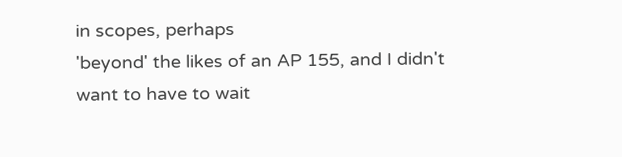in scopes, perhaps
'beyond' the likes of an AP 155, and I didn't want to have to wait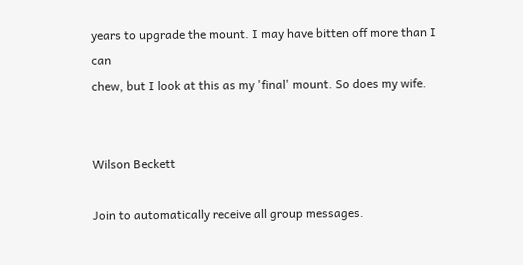years to upgrade the mount. I may have bitten off more than I can
chew, but I look at this as my 'final' mount. So does my wife.


Wilson Beckett

Join to automatically receive all group messages.